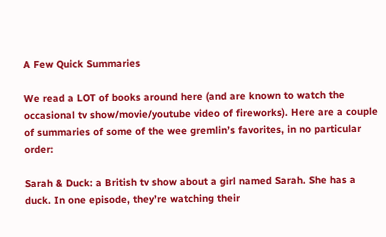A Few Quick Summaries

We read a LOT of books around here (and are known to watch the occasional tv show/movie/youtube video of fireworks). Here are a couple of summaries of some of the wee gremlin’s favorites, in no particular order:

Sarah & Duck: a British tv show about a girl named Sarah. She has a duck. In one episode, they’re watching their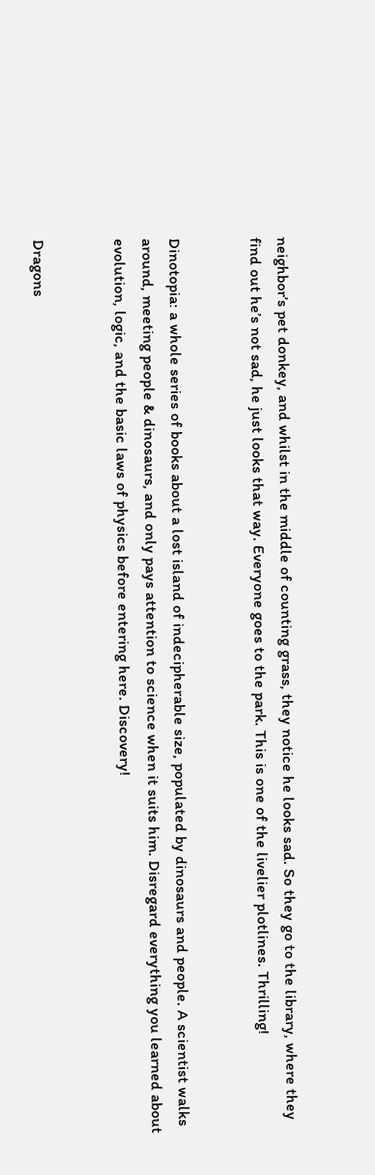neighbor’s pet donkey, and whilst in the middle of counting grass, they notice he looks sad. So they go to the library, where they find out he’s not sad, he just looks that way. Everyone goes to the park. This is one of the livelier plotlines. Thrilling!


Dinotopia: a whole series of books about a lost island of indecipherable size, populated by dinosaurs and people. A scientist walks around, meeting people & dinosaurs, and only pays attention to science when it suits him. Disregard everything you learned about evolution, logic, and the basic laws of physics before entering here. Discovery!


Dragons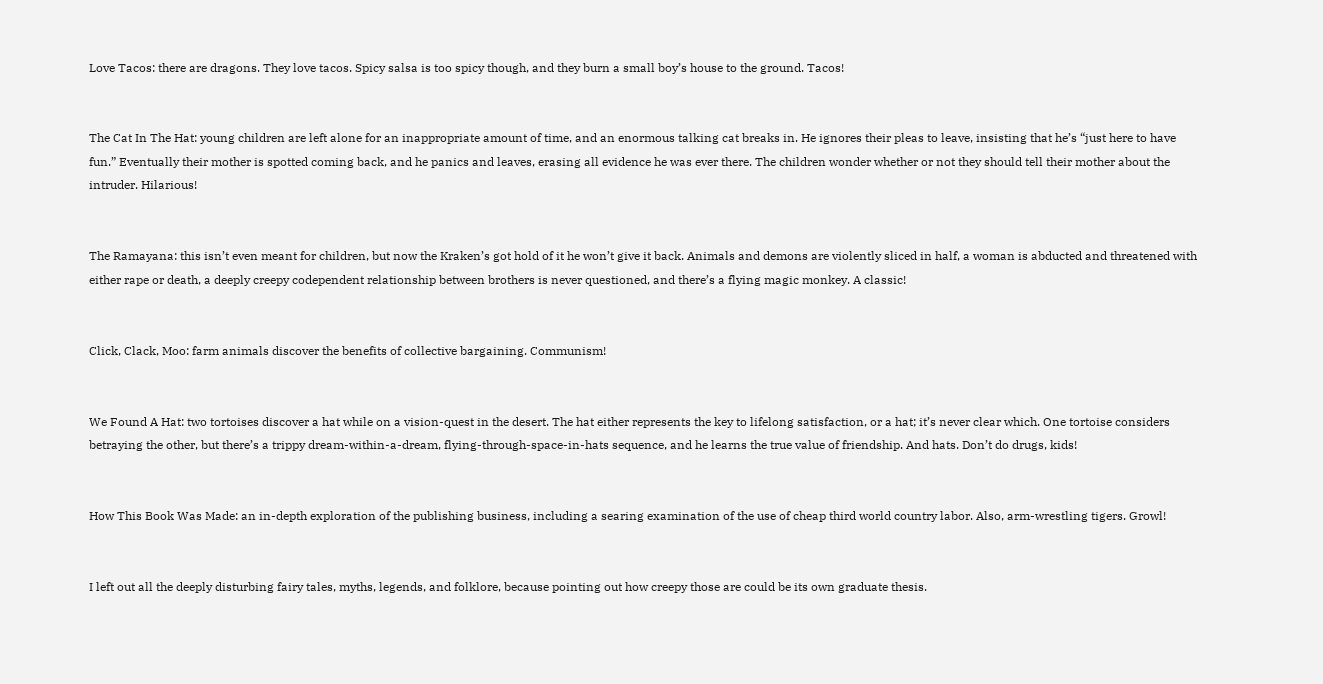Love Tacos: there are dragons. They love tacos. Spicy salsa is too spicy though, and they burn a small boy’s house to the ground. Tacos!


The Cat In The Hat: young children are left alone for an inappropriate amount of time, and an enormous talking cat breaks in. He ignores their pleas to leave, insisting that he’s “just here to have fun.” Eventually their mother is spotted coming back, and he panics and leaves, erasing all evidence he was ever there. The children wonder whether or not they should tell their mother about the intruder. Hilarious!


The Ramayana: this isn’t even meant for children, but now the Kraken’s got hold of it he won’t give it back. Animals and demons are violently sliced in half, a woman is abducted and threatened with either rape or death, a deeply creepy codependent relationship between brothers is never questioned, and there’s a flying magic monkey. A classic!


Click, Clack, Moo: farm animals discover the benefits of collective bargaining. Communism!


We Found A Hat: two tortoises discover a hat while on a vision-quest in the desert. The hat either represents the key to lifelong satisfaction, or a hat; it’s never clear which. One tortoise considers betraying the other, but there’s a trippy dream-within-a-dream, flying-through-space-in-hats sequence, and he learns the true value of friendship. And hats. Don’t do drugs, kids!


How This Book Was Made: an in-depth exploration of the publishing business, including a searing examination of the use of cheap third world country labor. Also, arm-wrestling tigers. Growl!


I left out all the deeply disturbing fairy tales, myths, legends, and folklore, because pointing out how creepy those are could be its own graduate thesis.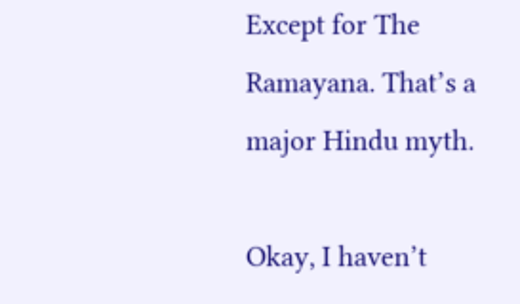Except for The Ramayana. That’s a major Hindu myth.

Okay, I haven’t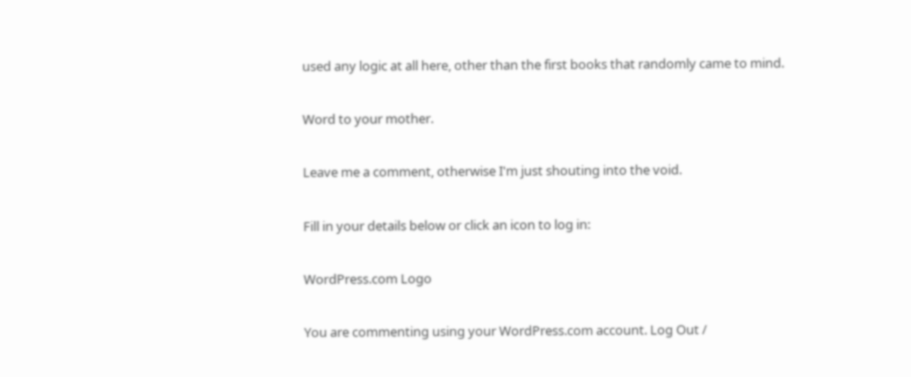used any logic at all here, other than the first books that randomly came to mind.

Word to your mother.

Leave me a comment, otherwise I'm just shouting into the void.

Fill in your details below or click an icon to log in:

WordPress.com Logo

You are commenting using your WordPress.com account. Log Out /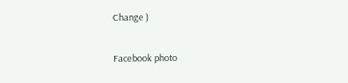Change )

Facebook photo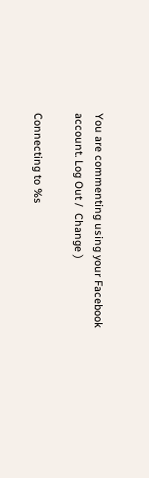You are commenting using your Facebook account. Log Out /  Change )

Connecting to %s